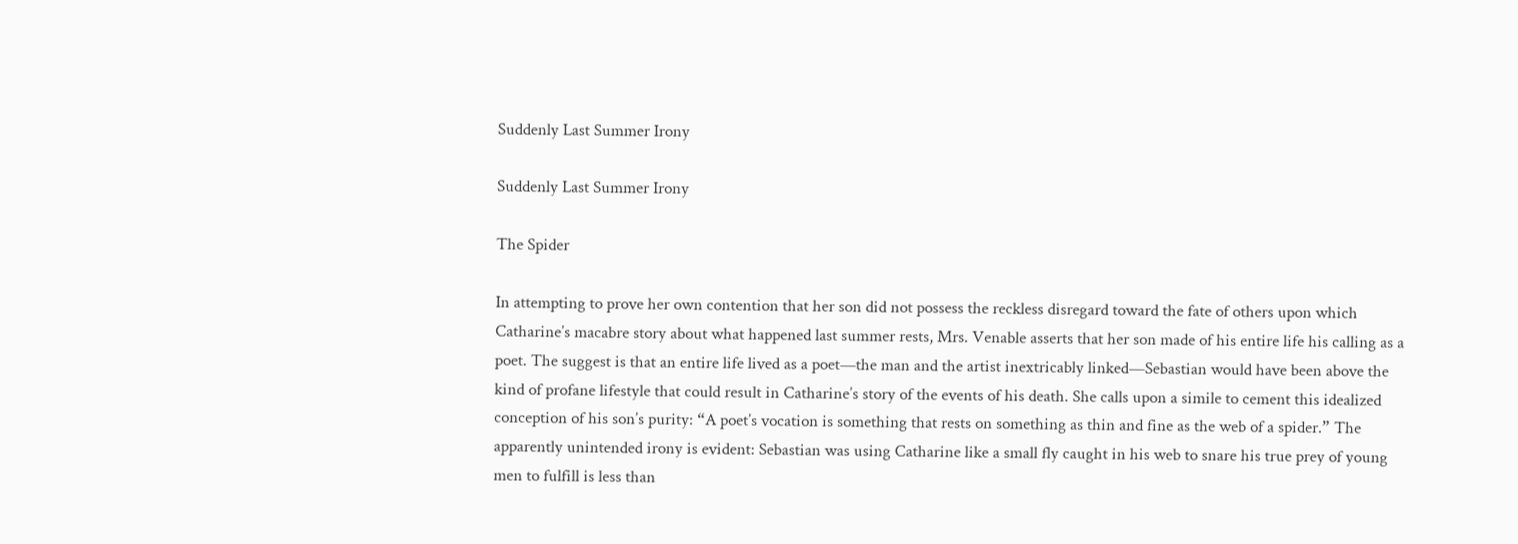Suddenly Last Summer Irony

Suddenly Last Summer Irony

The Spider

In attempting to prove her own contention that her son did not possess the reckless disregard toward the fate of others upon which Catharine’s macabre story about what happened last summer rests, Mrs. Venable asserts that her son made of his entire life his calling as a poet. The suggest is that an entire life lived as a poet—the man and the artist inextricably linked—Sebastian would have been above the kind of profane lifestyle that could result in Catharine’s story of the events of his death. She calls upon a simile to cement this idealized conception of his son’s purity: “A poet’s vocation is something that rests on something as thin and fine as the web of a spider.” The apparently unintended irony is evident: Sebastian was using Catharine like a small fly caught in his web to snare his true prey of young men to fulfill is less than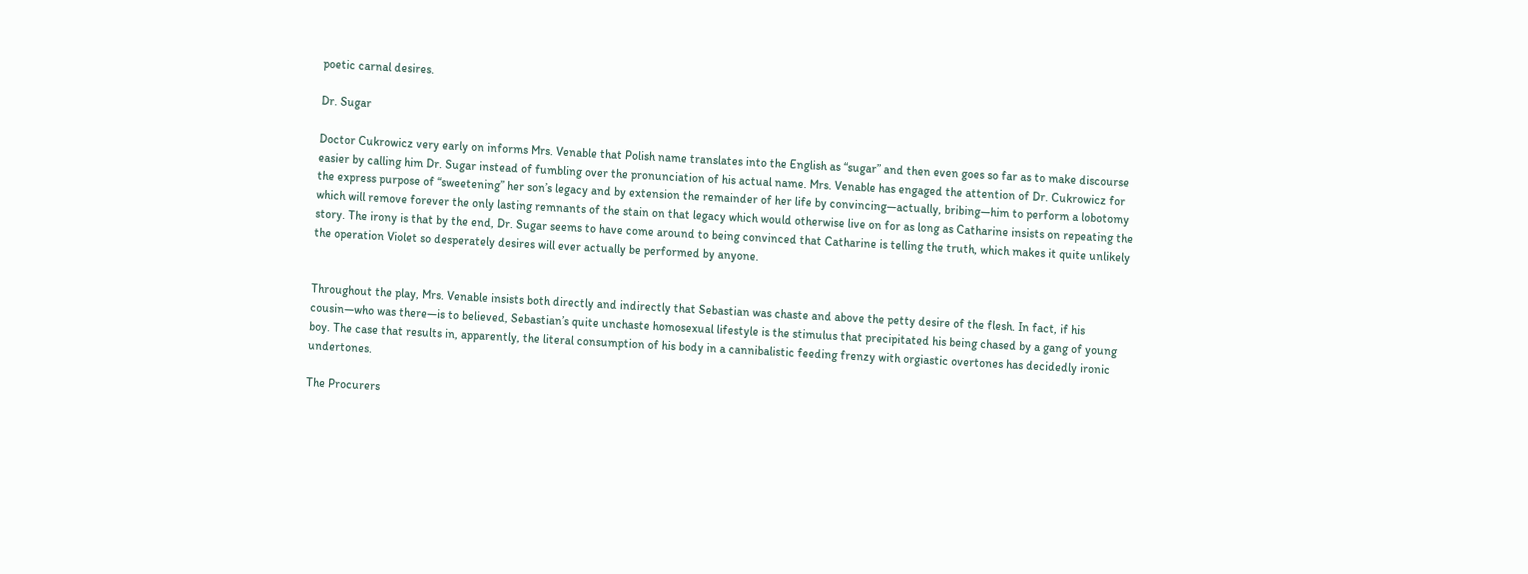poetic carnal desires.

Dr. Sugar

Doctor Cukrowicz very early on informs Mrs. Venable that Polish name translates into the English as “sugar” and then even goes so far as to make discourse easier by calling him Dr. Sugar instead of fumbling over the pronunciation of his actual name. Mrs. Venable has engaged the attention of Dr. Cukrowicz for the express purpose of “sweetening” her son’s legacy and by extension the remainder of her life by convincing—actually, bribing—him to perform a lobotomy which will remove forever the only lasting remnants of the stain on that legacy which would otherwise live on for as long as Catharine insists on repeating the story. The irony is that by the end, Dr. Sugar seems to have come around to being convinced that Catharine is telling the truth, which makes it quite unlikely the operation Violet so desperately desires will ever actually be performed by anyone.


Throughout the play, Mrs. Venable insists both directly and indirectly that Sebastian was chaste and above the petty desire of the flesh. In fact, if his cousin—who was there—is to believed, Sebastian’s quite unchaste homosexual lifestyle is the stimulus that precipitated his being chased by a gang of young boy. The case that results in, apparently, the literal consumption of his body in a cannibalistic feeding frenzy with orgiastic overtones has decidedly ironic undertones.

The Procurers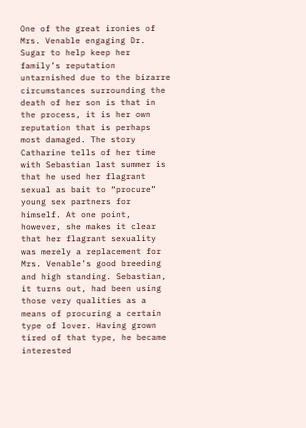One of the great ironies of Mrs. Venable engaging Dr. Sugar to help keep her family’s reputation untarnished due to the bizarre circumstances surrounding the death of her son is that in the process, it is her own reputation that is perhaps most damaged. The story Catharine tells of her time with Sebastian last summer is that he used her flagrant sexual as bait to “procure” young sex partners for himself. At one point, however, she makes it clear that her flagrant sexuality was merely a replacement for Mrs. Venable’s good breeding and high standing. Sebastian, it turns out, had been using those very qualities as a means of procuring a certain type of lover. Having grown tired of that type, he became interested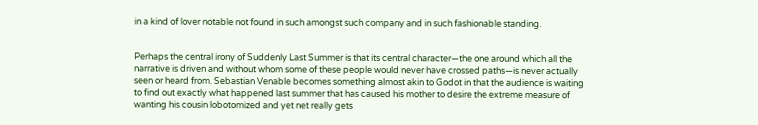in a kind of lover notable not found in such amongst such company and in such fashionable standing.


Perhaps the central irony of Suddenly Last Summer is that its central character—the one around which all the narrative is driven and without whom some of these people would never have crossed paths—is never actually seen or heard from. Sebastian Venable becomes something almost akin to Godot in that the audience is waiting to find out exactly what happened last summer that has caused his mother to desire the extreme measure of wanting his cousin lobotomized and yet net really gets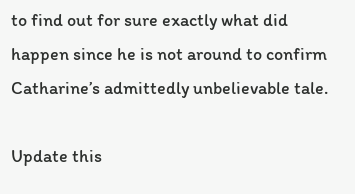to find out for sure exactly what did happen since he is not around to confirm Catharine’s admittedly unbelievable tale.

Update this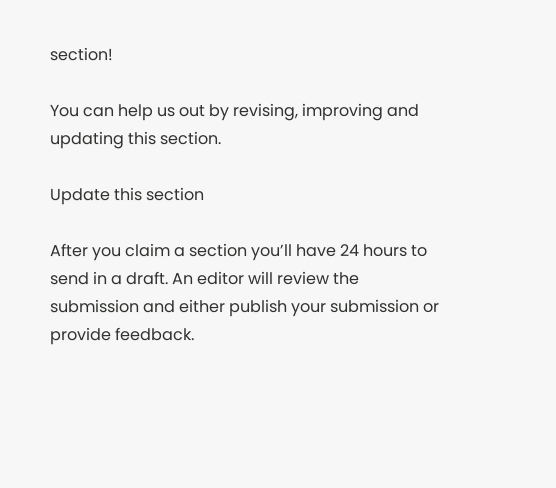section!

You can help us out by revising, improving and updating this section.

Update this section

After you claim a section you’ll have 24 hours to send in a draft. An editor will review the submission and either publish your submission or provide feedback.